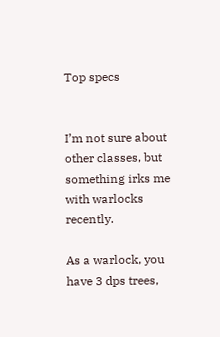Top specs


I’m not sure about other classes, but something irks me with warlocks recently.

As a warlock, you have 3 dps trees,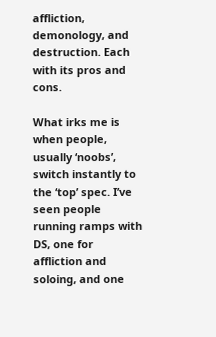affliction, demonology, and destruction. Each with its pros and cons.

What irks me is when people, usually ‘noobs’, switch instantly to the ‘top’ spec. I’ve seen people running ramps with DS, one for affliction and soloing, and one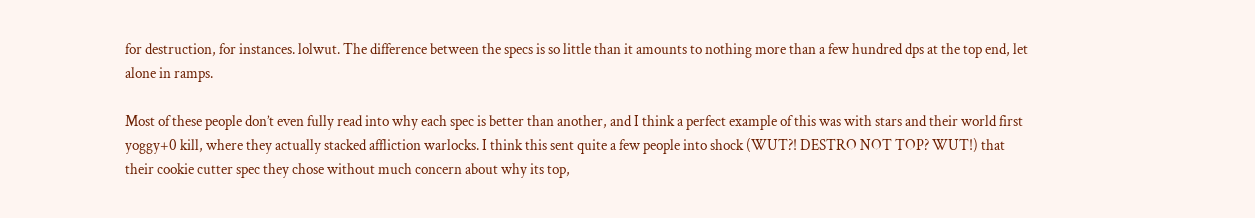for destruction, for instances. lolwut. The difference between the specs is so little than it amounts to nothing more than a few hundred dps at the top end, let alone in ramps.

Most of these people don’t even fully read into why each spec is better than another, and I think a perfect example of this was with stars and their world first yoggy+0 kill, where they actually stacked affliction warlocks. I think this sent quite a few people into shock (WUT?! DESTRO NOT TOP? WUT!) that their cookie cutter spec they chose without much concern about why its top,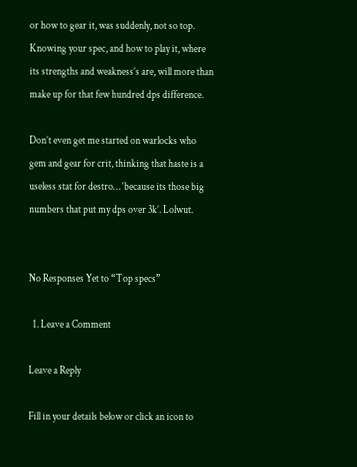or how to gear it, was suddenly, not so top. Knowing your spec, and how to play it, where its strengths and weakness’s are, will more than make up for that few hundred dps difference.

Don’t even get me started on warlocks who gem and gear for crit, thinking that haste is a useless stat for destro… ‘because its those big numbers that put my dps over 3k’. Lolwut.


No Responses Yet to “Top specs”

  1. Leave a Comment

Leave a Reply

Fill in your details below or click an icon to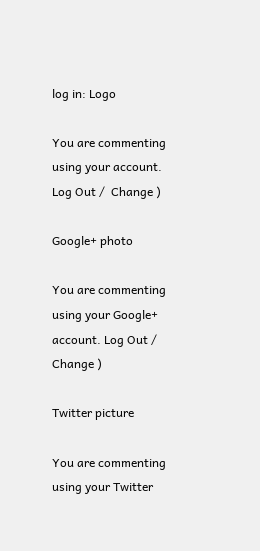log in: Logo

You are commenting using your account. Log Out /  Change )

Google+ photo

You are commenting using your Google+ account. Log Out /  Change )

Twitter picture

You are commenting using your Twitter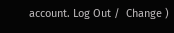account. Log Out /  Change )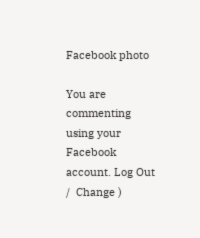Facebook photo

You are commenting using your Facebook account. Log Out /  Change )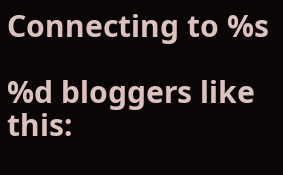Connecting to %s

%d bloggers like this: